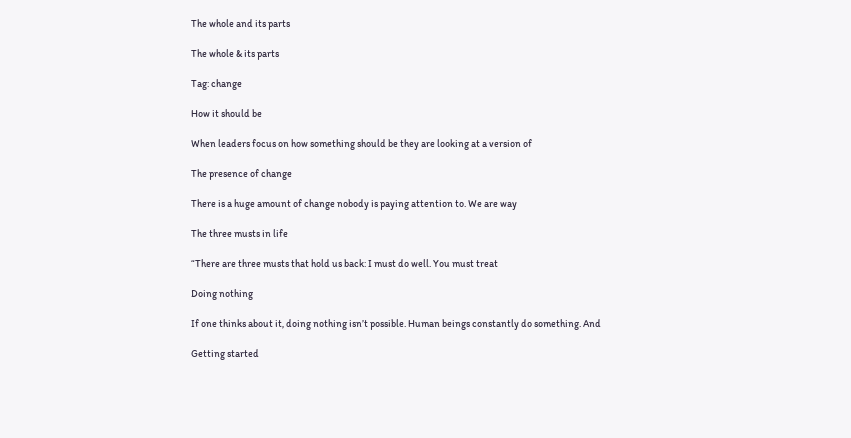The whole and its parts

The whole & its parts

Tag: change

How it should be

When leaders focus on how something should be they are looking at a version of

The presence of change

There is a huge amount of change nobody is paying attention to. We are way

The three musts in life

“There are three musts that hold us back: I must do well. You must treat

Doing nothing

If one thinks about it, doing nothing isn’t possible. Human beings constantly do something. And

Getting started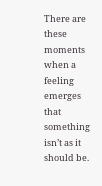There are these moments when a feeling emerges that something isn’t as it should be.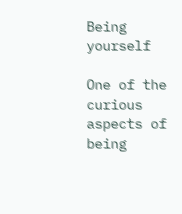Being yourself

One of the curious aspects of being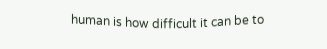human is how difficult it can be to